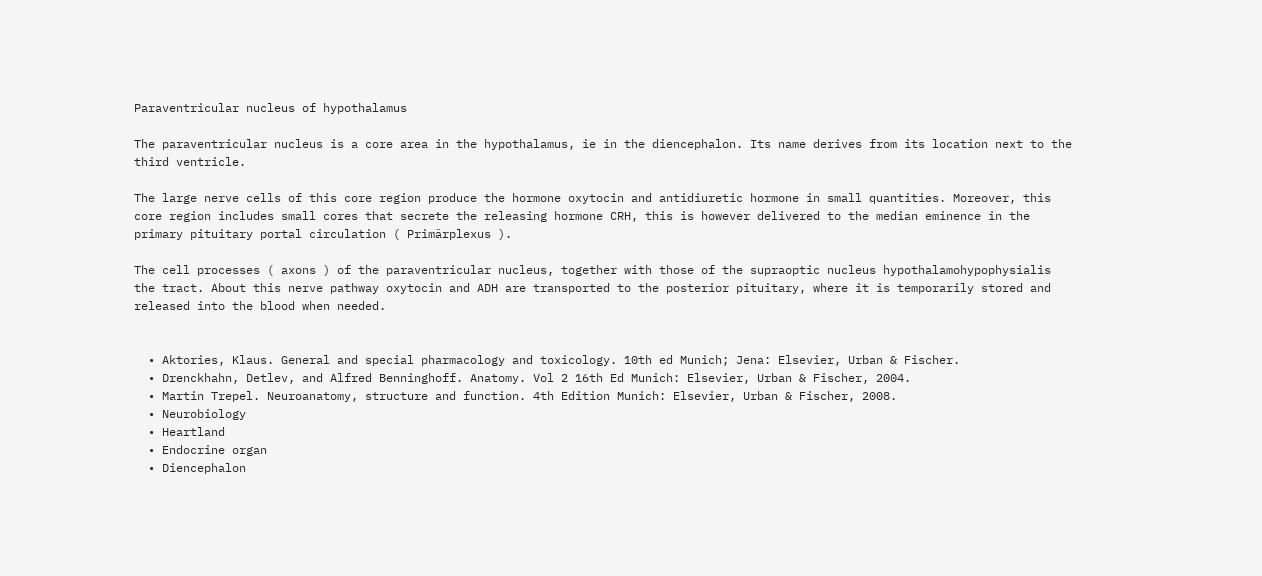Paraventricular nucleus of hypothalamus

The paraventricular nucleus is a core area in the hypothalamus, ie in the diencephalon. Its name derives from its location next to the third ventricle.

The large nerve cells of this core region produce the hormone oxytocin and antidiuretic hormone in small quantities. Moreover, this core region includes small cores that secrete the releasing hormone CRH, this is however delivered to the median eminence in the primary pituitary portal circulation ( Primärplexus ).

The cell processes ( axons ) of the paraventricular nucleus, together with those of the supraoptic nucleus hypothalamohypophysialis the tract. About this nerve pathway oxytocin and ADH are transported to the posterior pituitary, where it is temporarily stored and released into the blood when needed.


  • Aktories, Klaus. General and special pharmacology and toxicology. 10th ed Munich; Jena: Elsevier, Urban & Fischer.
  • Drenckhahn, Detlev, and Alfred Benninghoff. Anatomy. Vol 2 16th Ed Munich: Elsevier, Urban & Fischer, 2004.
  • Martin Trepel. Neuroanatomy, structure and function. 4th Edition Munich: Elsevier, Urban & Fischer, 2008.
  • Neurobiology
  • Heartland
  • Endocrine organ
  • Diencephalon